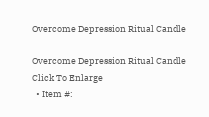Overcome Depression Ritual Candle

Overcome Depression Ritual Candle
Click To Enlarge
  • Item #: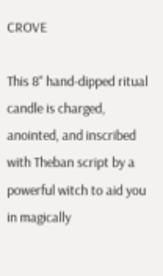CROVE

This 8" hand-dipped ritual candle is charged, anointed, and inscribed with Theban script by a powerful witch to aid you in magically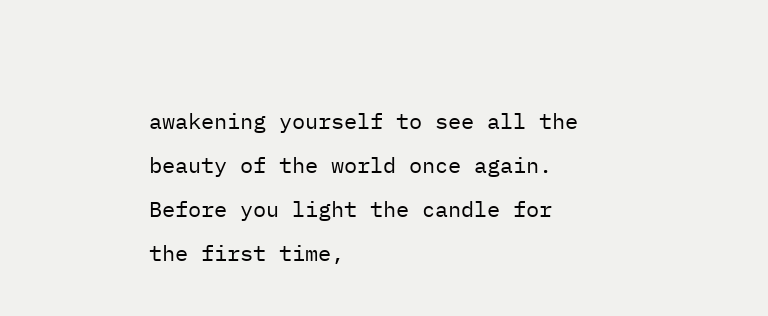awakening yourself to see all the beauty of the world once again. Before you light the candle for the first time,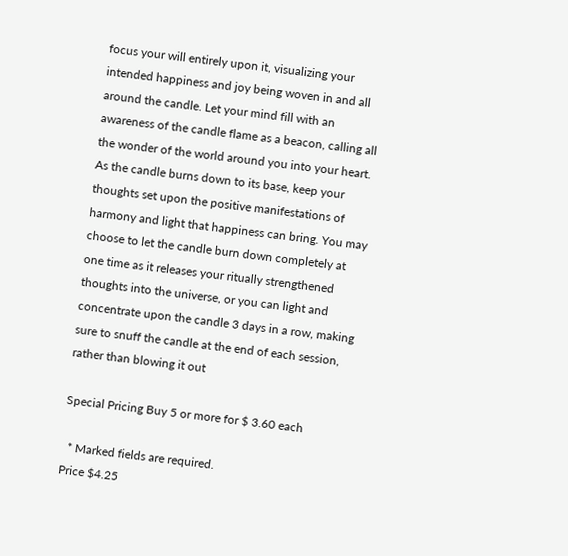focus your will entirely upon it, visualizing your intended happiness and joy being woven in and all around the candle. Let your mind fill with an awareness of the candle flame as a beacon, calling all the wonder of the world around you into your heart. As the candle burns down to its base, keep your thoughts set upon the positive manifestations of harmony and light that happiness can bring. You may choose to let the candle burn down completely at one time as it releases your ritually strengthened thoughts into the universe, or you can light and concentrate upon the candle 3 days in a row, making sure to snuff the candle at the end of each session, rather than blowing it out

Special Pricing Buy 5 or more for $ 3.60 each

  * Marked fields are required.
Price $4.25